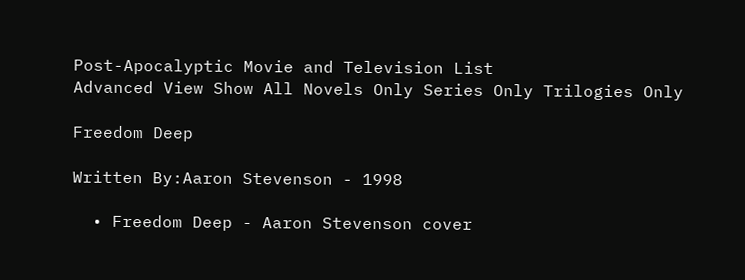Post-Apocalyptic Movie and Television List
Advanced View Show All Novels Only Series Only Trilogies Only

Freedom Deep

Written By:Aaron Stevenson - 1998

  • Freedom Deep - Aaron Stevenson cover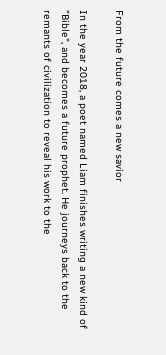From the future comes a new savior

In the year 2018, a poet named Liam finishes writing a new kind of "Bible", and becomes a future prophet. He journeys back to the remants of civilization to reveal his work to the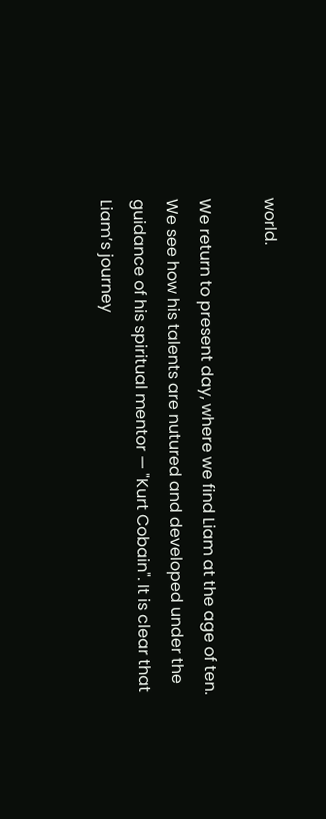world.

We return to present day, where we find Liam at the age of ten. We see how his talents are nutured and developed under the guidance of his spiritual mentor — "Kurt Cobain". It is clear that Liam’s journey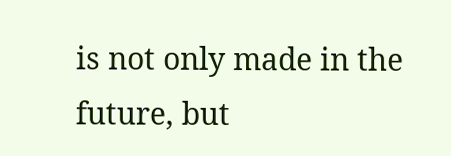is not only made in the future, but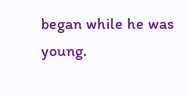began while he was young.